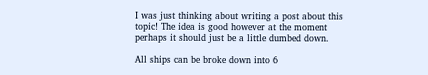I was just thinking about writing a post about this topic! The idea is good however at the moment perhaps it should just be a little dumbed down.

All ships can be broke down into 6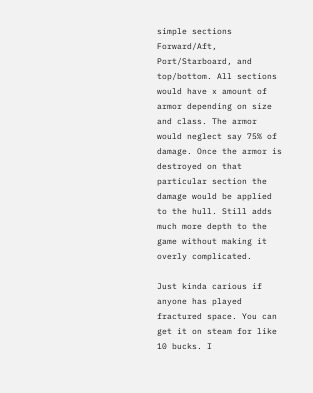simple sections Forward/Aft, Port/Starboard, and top/bottom. All sections would have x amount of armor depending on size and class. The armor would neglect say 75% of damage. Once the armor is destroyed on that particular section the damage would be applied to the hull. Still adds much more depth to the game without making it overly complicated.

Just kinda carious if anyone has played fractured space. You can get it on steam for like 10 bucks. I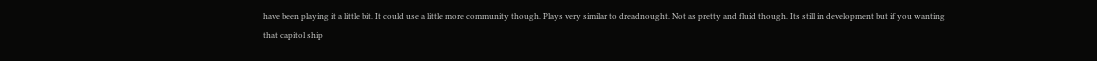have been playing it a little bit. It could use a little more community though. Plays very similar to dreadnought. Not as pretty and fluid though. Its still in development but if you wanting that capitol ship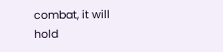combat, it will hold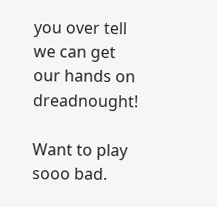you over tell we can get our hands on dreadnought!

Want to play sooo bad.